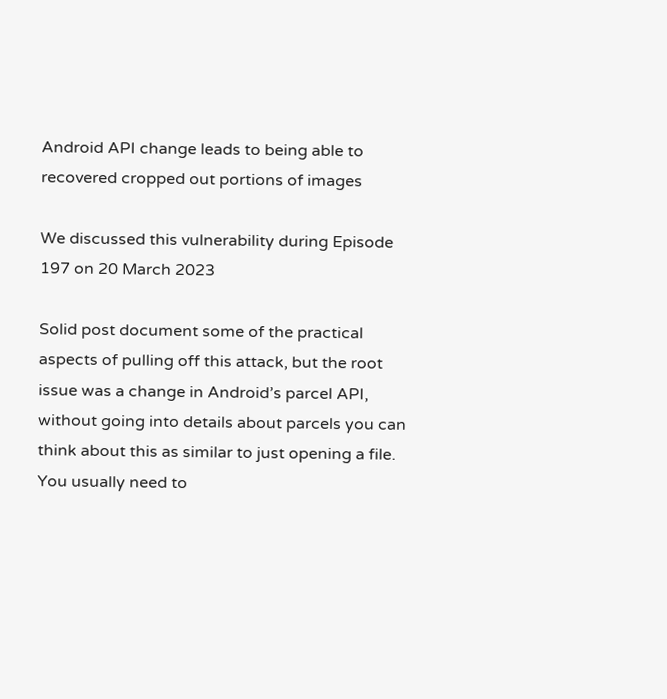Android API change leads to being able to recovered cropped out portions of images

We discussed this vulnerability during Episode 197 on 20 March 2023

Solid post document some of the practical aspects of pulling off this attack, but the root issue was a change in Android’s parcel API, without going into details about parcels you can think about this as similar to just opening a file. You usually need to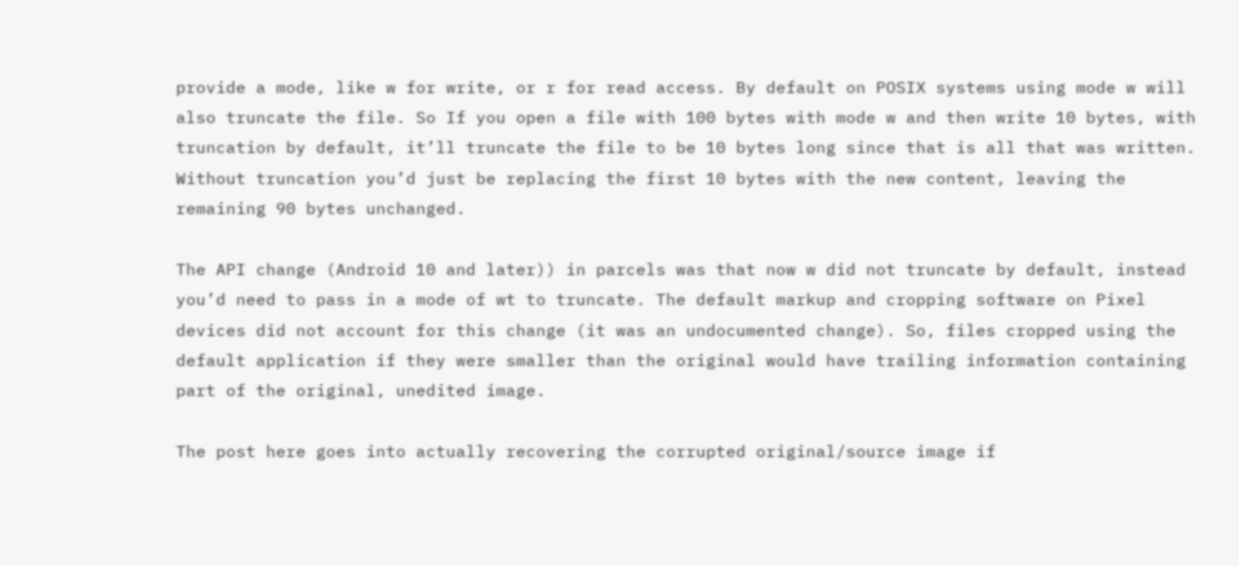provide a mode, like w for write, or r for read access. By default on POSIX systems using mode w will also truncate the file. So If you open a file with 100 bytes with mode w and then write 10 bytes, with truncation by default, it’ll truncate the file to be 10 bytes long since that is all that was written. Without truncation you’d just be replacing the first 10 bytes with the new content, leaving the remaining 90 bytes unchanged.

The API change (Android 10 and later)) in parcels was that now w did not truncate by default, instead you’d need to pass in a mode of wt to truncate. The default markup and cropping software on Pixel devices did not account for this change (it was an undocumented change). So, files cropped using the default application if they were smaller than the original would have trailing information containing part of the original, unedited image.

The post here goes into actually recovering the corrupted original/source image if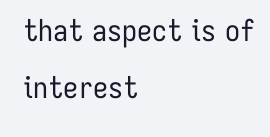that aspect is of interest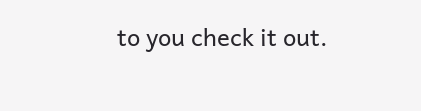to you check it out.